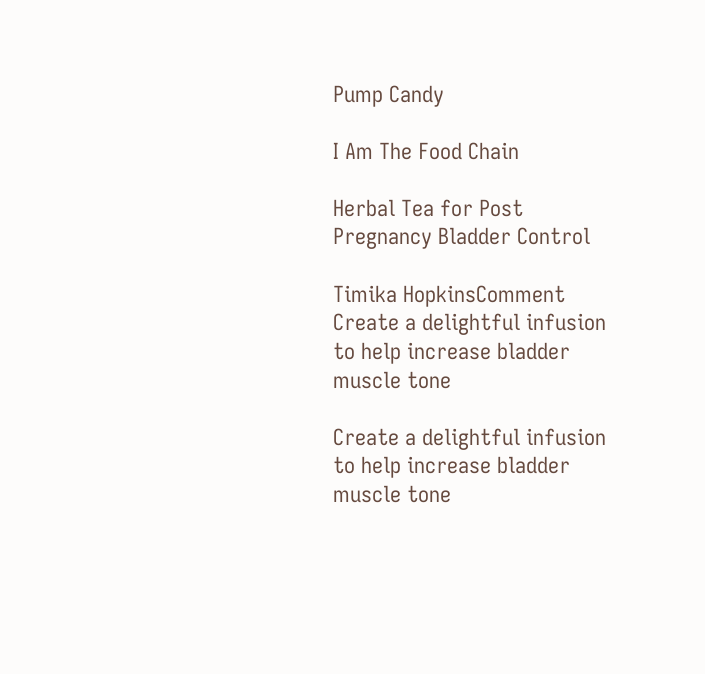Pump Candy

I Am The Food Chain

Herbal Tea for Post Pregnancy Bladder Control

Timika HopkinsComment
Create a delightful infusion to help increase bladder muscle tone

Create a delightful infusion to help increase bladder muscle tone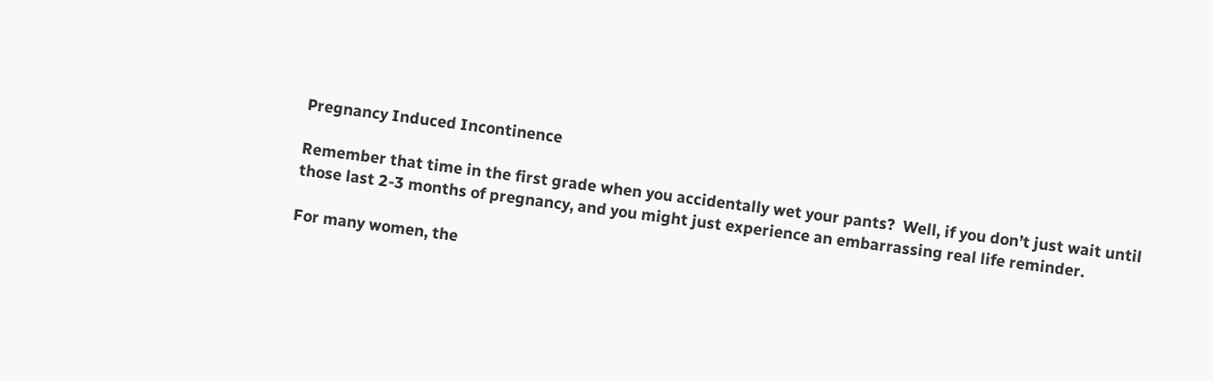Pregnancy Induced Incontinence

Remember that time in the first grade when you accidentally wet your pants?  Well, if you don’t just wait until those last 2-3 months of pregnancy, and you might just experience an embarrassing real life reminder.

For many women, the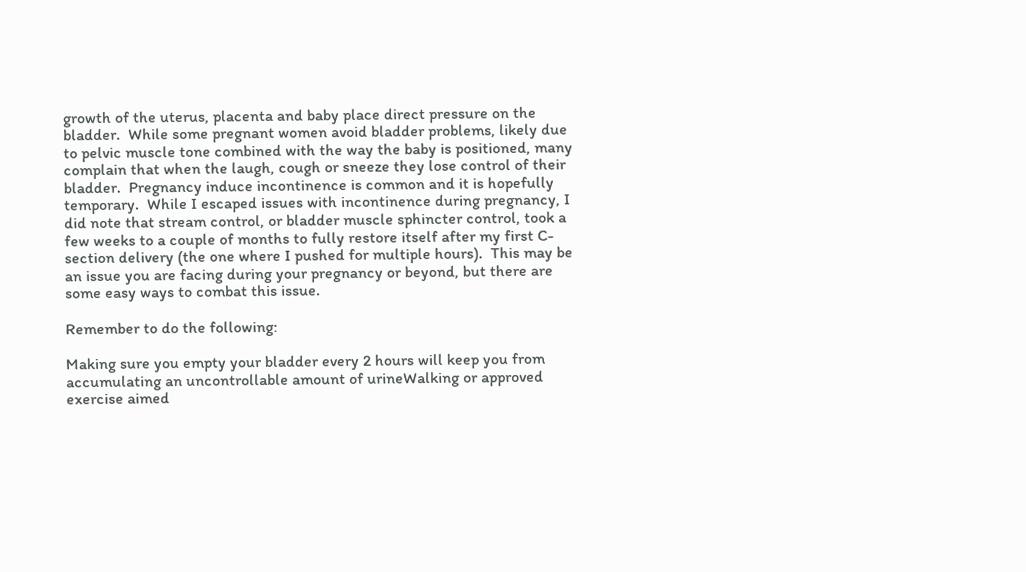growth of the uterus, placenta and baby place direct pressure on the bladder.  While some pregnant women avoid bladder problems, likely due to pelvic muscle tone combined with the way the baby is positioned, many complain that when the laugh, cough or sneeze they lose control of their bladder.  Pregnancy induce incontinence is common and it is hopefully temporary.  While I escaped issues with incontinence during pregnancy, I did note that stream control, or bladder muscle sphincter control, took a few weeks to a couple of months to fully restore itself after my first C-section delivery (the one where I pushed for multiple hours).  This may be an issue you are facing during your pregnancy or beyond, but there are some easy ways to combat this issue.

Remember to do the following:

Making sure you empty your bladder every 2 hours will keep you from accumulating an uncontrollable amount of urineWalking or approved exercise aimed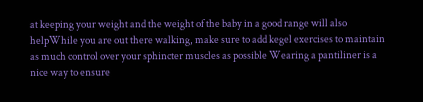at keeping your weight and the weight of the baby in a good range will also helpWhile you are out there walking, make sure to add kegel exercises to maintain as much control over your sphincter muscles as possible Wearing a pantiliner is a nice way to ensure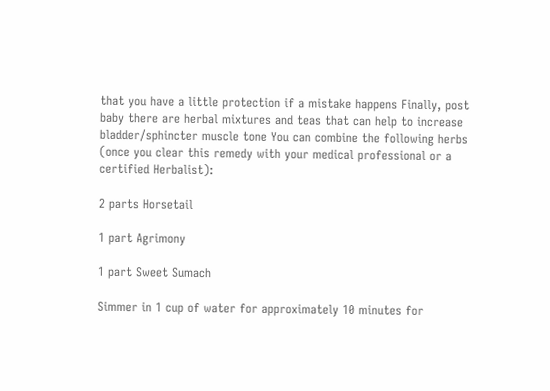that you have a little protection if a mistake happens Finally, post baby there are herbal mixtures and teas that can help to increase bladder/sphincter muscle tone You can combine the following herbs (once you clear this remedy with your medical professional or a certified Herbalist):

2 parts Horsetail

1 part Agrimony

1 part Sweet Sumach

Simmer in 1 cup of water for approximately 10 minutes for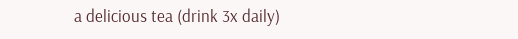a delicious tea (drink 3x daily)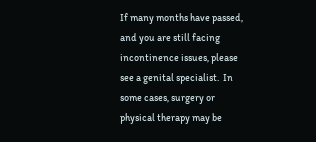If many months have passed, and you are still facing incontinence issues, please see a genital specialist.  In some cases, surgery or physical therapy may be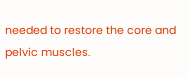needed to restore the core and pelvic muscles.